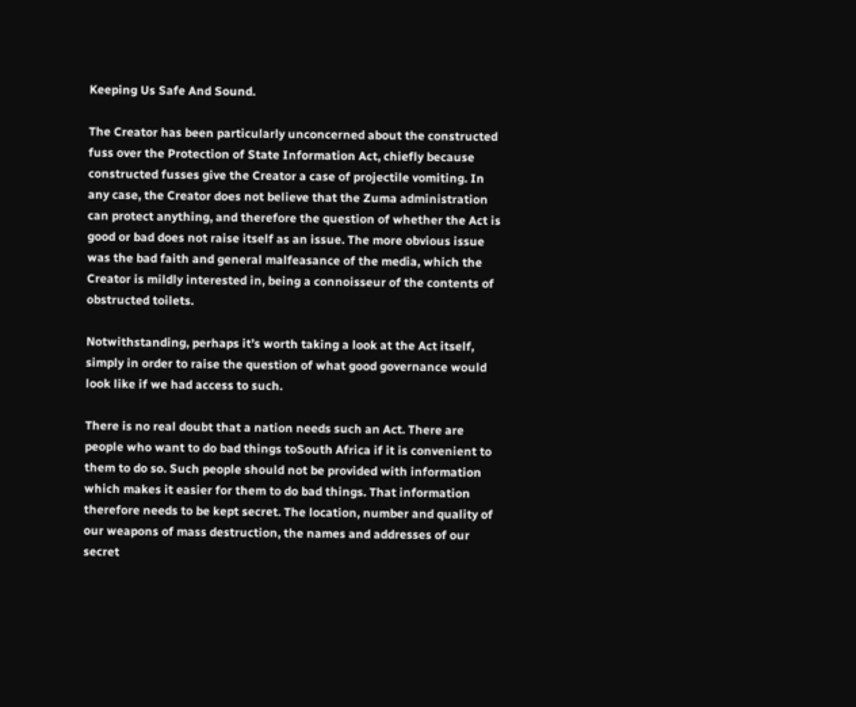Keeping Us Safe And Sound.

The Creator has been particularly unconcerned about the constructed fuss over the Protection of State Information Act, chiefly because constructed fusses give the Creator a case of projectile vomiting. In any case, the Creator does not believe that the Zuma administration can protect anything, and therefore the question of whether the Act is good or bad does not raise itself as an issue. The more obvious issue was the bad faith and general malfeasance of the media, which the Creator is mildly interested in, being a connoisseur of the contents of obstructed toilets.

Notwithstanding, perhaps it’s worth taking a look at the Act itself, simply in order to raise the question of what good governance would look like if we had access to such.

There is no real doubt that a nation needs such an Act. There are people who want to do bad things toSouth Africa if it is convenient to them to do so. Such people should not be provided with information which makes it easier for them to do bad things. That information therefore needs to be kept secret. The location, number and quality of our weapons of mass destruction, the names and addresses of our secret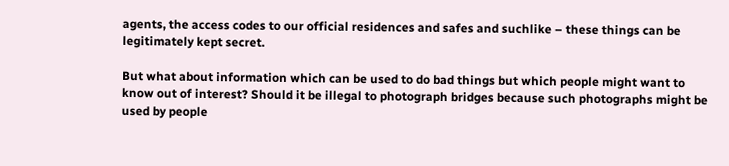agents, the access codes to our official residences and safes and suchlike – these things can be legitimately kept secret.

But what about information which can be used to do bad things but which people might want to know out of interest? Should it be illegal to photograph bridges because such photographs might be used by people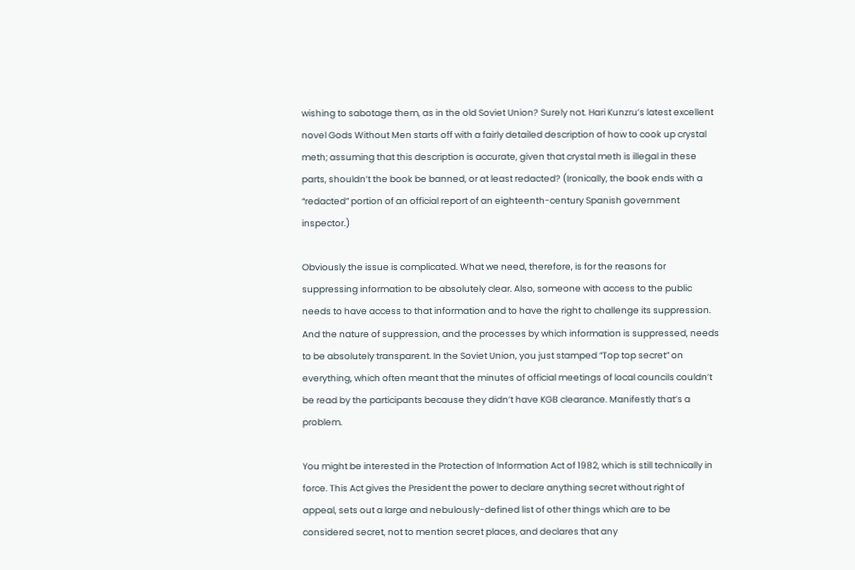wishing to sabotage them, as in the old Soviet Union? Surely not. Hari Kunzru’s latest excellent novel Gods Without Men starts off with a fairly detailed description of how to cook up crystal meth; assuming that this description is accurate, given that crystal meth is illegal in these parts, shouldn’t the book be banned, or at least redacted? (Ironically, the book ends with a “redacted” portion of an official report of an eighteenth-century Spanish government inspector.)

Obviously the issue is complicated. What we need, therefore, is for the reasons for suppressing information to be absolutely clear. Also, someone with access to the public needs to have access to that information and to have the right to challenge its suppression. And the nature of suppression, and the processes by which information is suppressed, needs to be absolutely transparent. In the Soviet Union, you just stamped “Top top secret” on everything, which often meant that the minutes of official meetings of local councils couldn’t be read by the participants because they didn’t have KGB clearance. Manifestly that’s a problem.

You might be interested in the Protection of Information Act of 1982, which is still technically in force. This Act gives the President the power to declare anything secret without right of appeal, sets out a large and nebulously-defined list of other things which are to be considered secret, not to mention secret places, and declares that any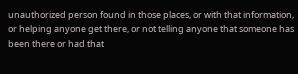unauthorized person found in those places, or with that information, or helping anyone get there, or not telling anyone that someone has been there or had that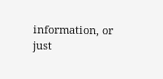information, or just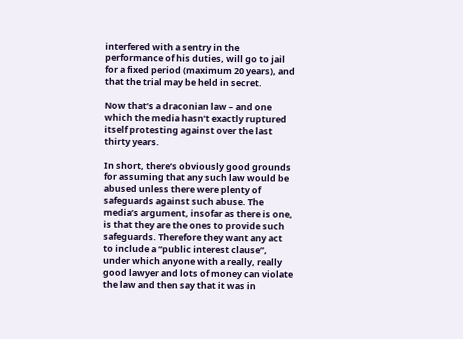interfered with a sentry in the performance of his duties, will go to jail for a fixed period (maximum 20 years), and that the trial may be held in secret.

Now that’s a draconian law – and one which the media hasn’t exactly ruptured itself protesting against over the last thirty years.

In short, there’s obviously good grounds for assuming that any such law would be abused unless there were plenty of safeguards against such abuse. The media’s argument, insofar as there is one, is that they are the ones to provide such safeguards. Therefore they want any act to include a “public interest clause”, under which anyone with a really, really good lawyer and lots of money can violate the law and then say that it was in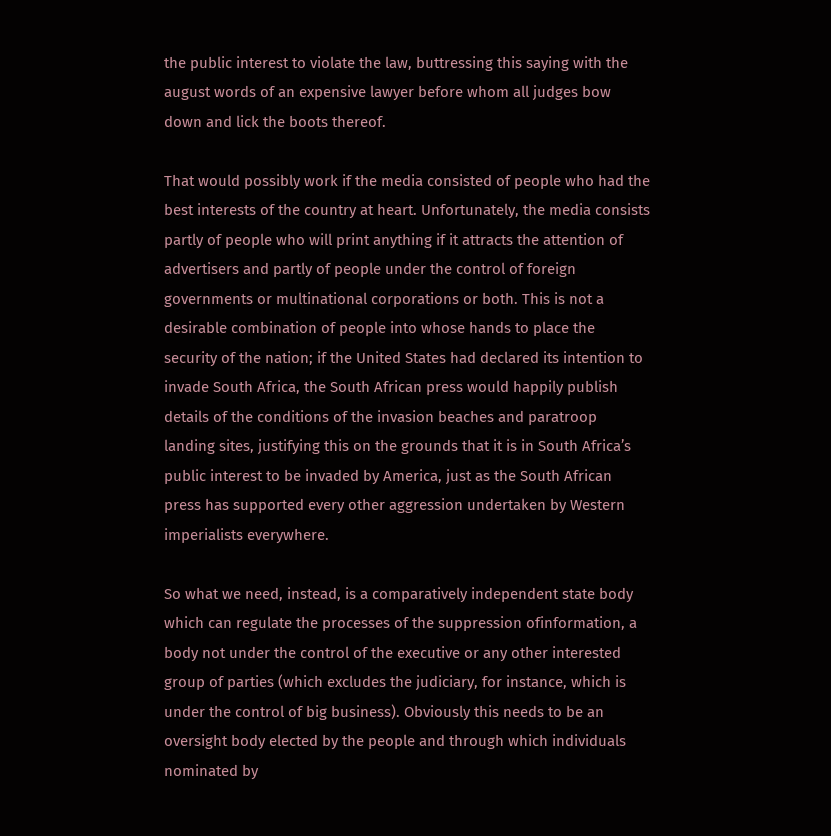the public interest to violate the law, buttressing this saying with the august words of an expensive lawyer before whom all judges bow down and lick the boots thereof.

That would possibly work if the media consisted of people who had the best interests of the country at heart. Unfortunately, the media consists partly of people who will print anything if it attracts the attention of advertisers and partly of people under the control of foreign governments or multinational corporations or both. This is not a desirable combination of people into whose hands to place the security of the nation; if the United States had declared its intention to invade South Africa, the South African press would happily publish details of the conditions of the invasion beaches and paratroop landing sites, justifying this on the grounds that it is in South Africa’s public interest to be invaded by America, just as the South African press has supported every other aggression undertaken by Western imperialists everywhere.

So what we need, instead, is a comparatively independent state body which can regulate the processes of the suppression ofinformation, a body not under the control of the executive or any other interested group of parties (which excludes the judiciary, for instance, which is under the control of big business). Obviously this needs to be an oversight body elected by the people and through which individuals nominated by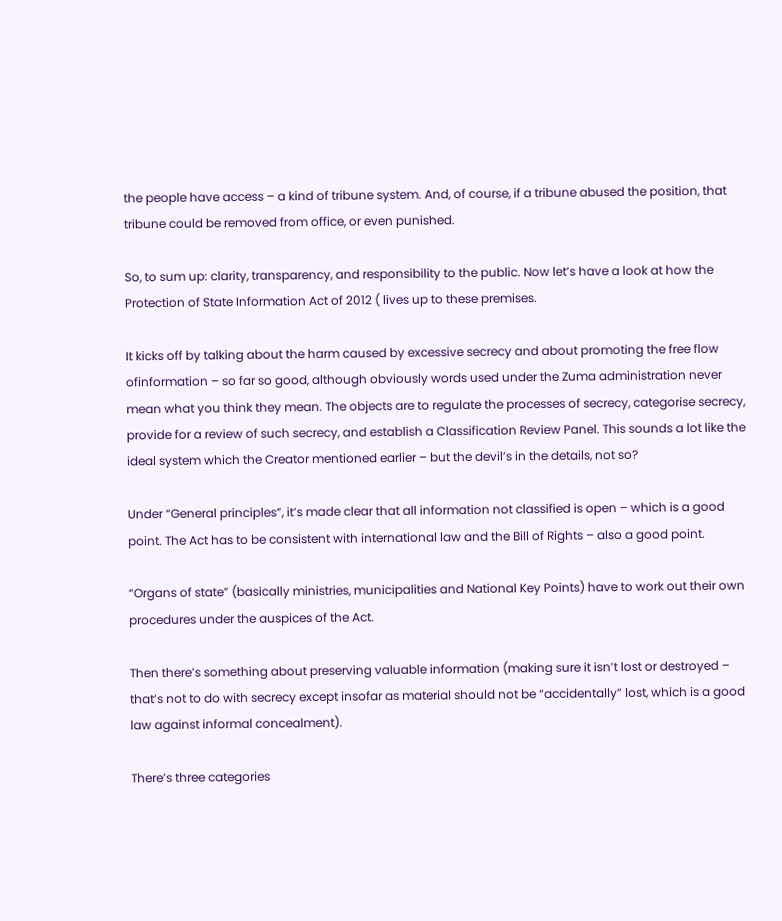the people have access – a kind of tribune system. And, of course, if a tribune abused the position, that tribune could be removed from office, or even punished.

So, to sum up: clarity, transparency, and responsibility to the public. Now let’s have a look at how the Protection of State Information Act of 2012 ( lives up to these premises.

It kicks off by talking about the harm caused by excessive secrecy and about promoting the free flow ofinformation – so far so good, although obviously words used under the Zuma administration never mean what you think they mean. The objects are to regulate the processes of secrecy, categorise secrecy, provide for a review of such secrecy, and establish a Classification Review Panel. This sounds a lot like the ideal system which the Creator mentioned earlier – but the devil’s in the details, not so?

Under “General principles”, it’s made clear that all information not classified is open – which is a good point. The Act has to be consistent with international law and the Bill of Rights – also a good point.

“Organs of state” (basically ministries, municipalities and National Key Points) have to work out their own procedures under the auspices of the Act.

Then there’s something about preserving valuable information (making sure it isn’t lost or destroyed – that’s not to do with secrecy except insofar as material should not be “accidentally” lost, which is a good law against informal concealment).

There’s three categories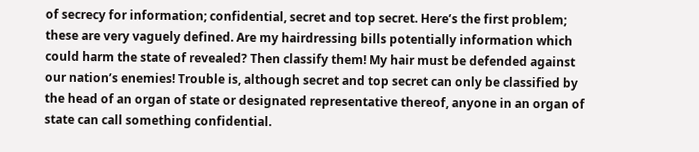of secrecy for information; confidential, secret and top secret. Here’s the first problem; these are very vaguely defined. Are my hairdressing bills potentially information which could harm the state of revealed? Then classify them! My hair must be defended against our nation’s enemies! Trouble is, although secret and top secret can only be classified by the head of an organ of state or designated representative thereof, anyone in an organ of state can call something confidential.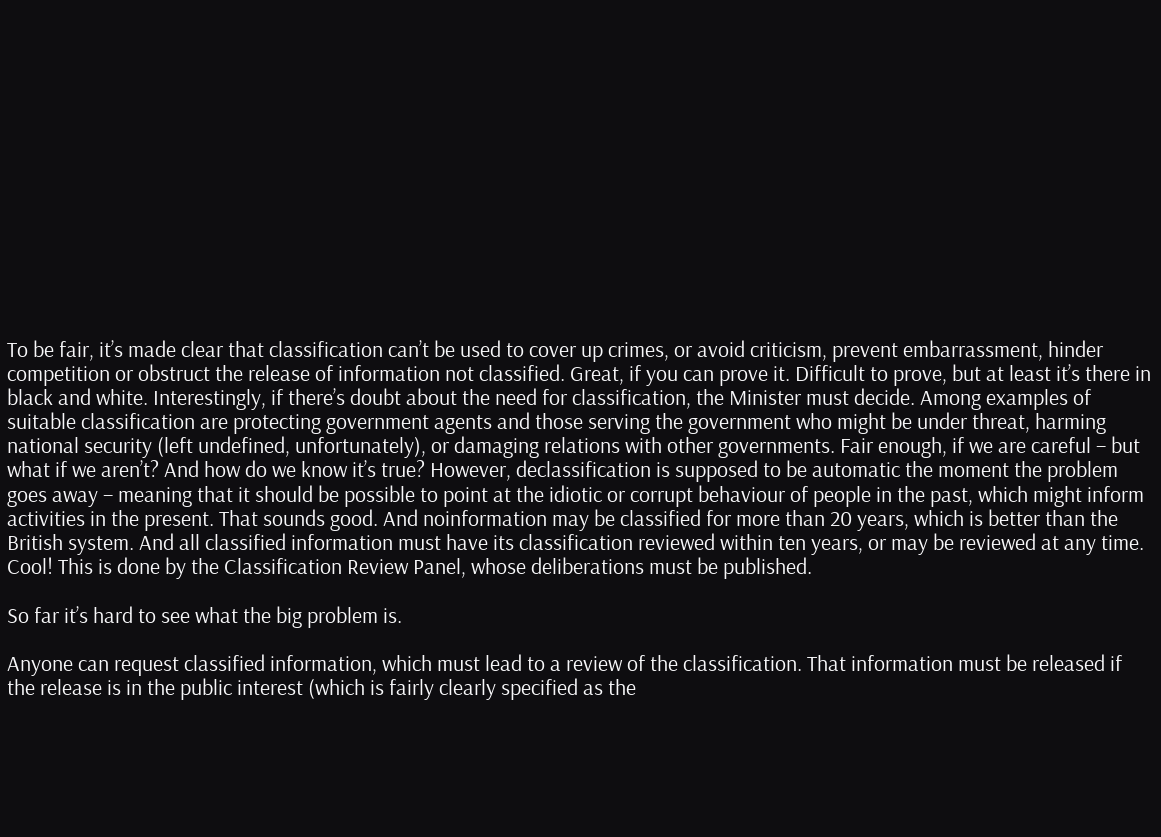To be fair, it’s made clear that classification can’t be used to cover up crimes, or avoid criticism, prevent embarrassment, hinder competition or obstruct the release of information not classified. Great, if you can prove it. Difficult to prove, but at least it’s there in black and white. Interestingly, if there’s doubt about the need for classification, the Minister must decide. Among examples of suitable classification are protecting government agents and those serving the government who might be under threat, harming national security (left undefined, unfortunately), or damaging relations with other governments. Fair enough, if we are careful – but what if we aren’t? And how do we know it’s true? However, declassification is supposed to be automatic the moment the problem goes away – meaning that it should be possible to point at the idiotic or corrupt behaviour of people in the past, which might inform activities in the present. That sounds good. And noinformation may be classified for more than 20 years, which is better than the British system. And all classified information must have its classification reviewed within ten years, or may be reviewed at any time. Cool! This is done by the Classification Review Panel, whose deliberations must be published.

So far it’s hard to see what the big problem is.

Anyone can request classified information, which must lead to a review of the classification. That information must be released if the release is in the public interest (which is fairly clearly specified as the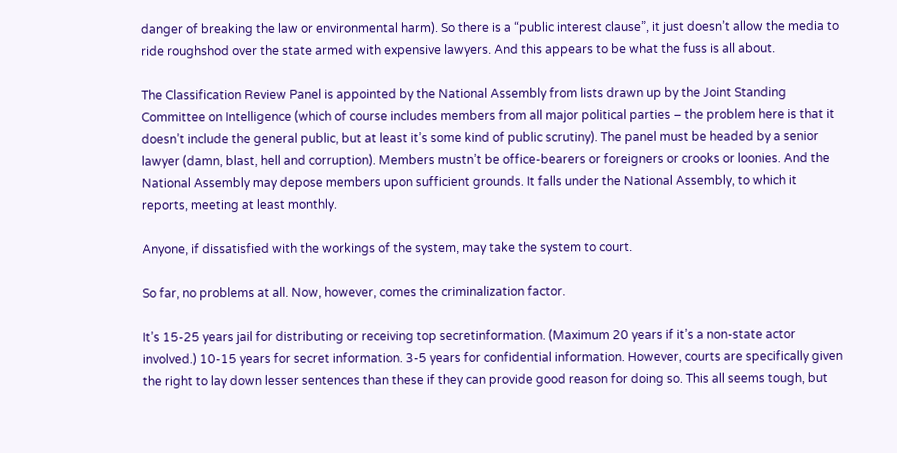danger of breaking the law or environmental harm). So there is a “public interest clause”, it just doesn’t allow the media to ride roughshod over the state armed with expensive lawyers. And this appears to be what the fuss is all about.

The Classification Review Panel is appointed by the National Assembly from lists drawn up by the Joint Standing Committee on Intelligence (which of course includes members from all major political parties – the problem here is that it doesn’t include the general public, but at least it’s some kind of public scrutiny). The panel must be headed by a senior lawyer (damn, blast, hell and corruption). Members mustn’t be office-bearers or foreigners or crooks or loonies. And the National Assembly may depose members upon sufficient grounds. It falls under the National Assembly, to which it reports, meeting at least monthly.

Anyone, if dissatisfied with the workings of the system, may take the system to court.

So far, no problems at all. Now, however, comes the criminalization factor.

It’s 15-25 years jail for distributing or receiving top secretinformation. (Maximum 20 years if it’s a non-state actor involved.) 10-15 years for secret information. 3-5 years for confidential information. However, courts are specifically given the right to lay down lesser sentences than these if they can provide good reason for doing so. This all seems tough, but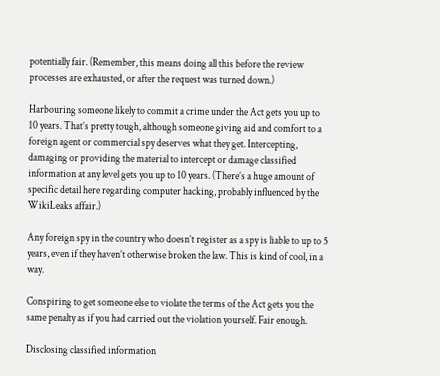potentially fair. (Remember, this means doing all this before the review processes are exhausted, or after the request was turned down.)

Harbouring someone likely to commit a crime under the Act gets you up to 10 years. That’s pretty tough, although someone giving aid and comfort to a foreign agent or commercial spy deserves what they get. Intercepting, damaging or providing the material to intercept or damage classified information at any level gets you up to 10 years. (There’s a huge amount of specific detail here regarding computer hacking, probably influenced by the WikiLeaks affair.)

Any foreign spy in the country who doesn’t register as a spy is liable to up to 5 years, even if they haven’t otherwise broken the law. This is kind of cool, in a way.

Conspiring to get someone else to violate the terms of the Act gets you the same penalty as if you had carried out the violation yourself. Fair enough.

Disclosing classified information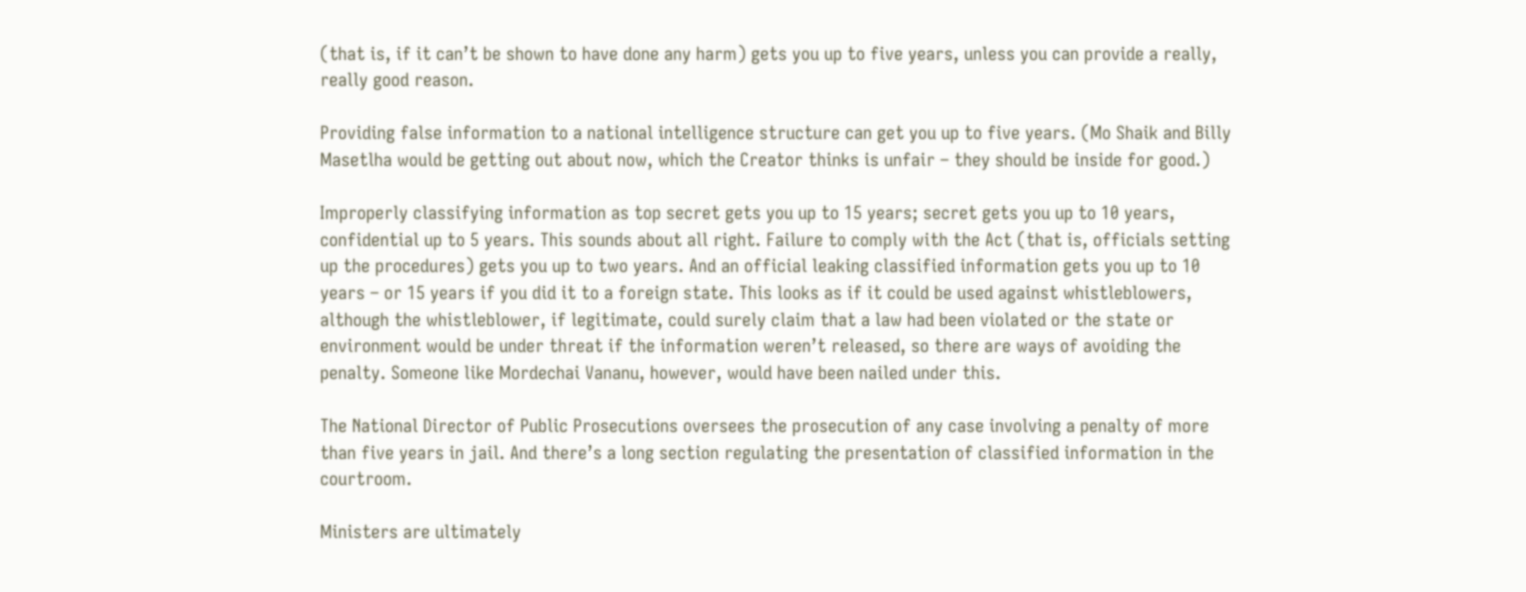(that is, if it can’t be shown to have done any harm) gets you up to five years, unless you can provide a really, really good reason.

Providing false information to a national intelligence structure can get you up to five years. (Mo Shaik and Billy Masetlha would be getting out about now, which the Creator thinks is unfair – they should be inside for good.)

Improperly classifying information as top secret gets you up to 15 years; secret gets you up to 10 years, confidential up to 5 years. This sounds about all right. Failure to comply with the Act (that is, officials setting up the procedures) gets you up to two years. And an official leaking classified information gets you up to 10 years – or 15 years if you did it to a foreign state. This looks as if it could be used against whistleblowers, although the whistleblower, if legitimate, could surely claim that a law had been violated or the state or environment would be under threat if the information weren’t released, so there are ways of avoiding the penalty. Someone like Mordechai Vananu, however, would have been nailed under this.

The National Director of Public Prosecutions oversees the prosecution of any case involving a penalty of more than five years in jail. And there’s a long section regulating the presentation of classified information in the courtroom.

Ministers are ultimately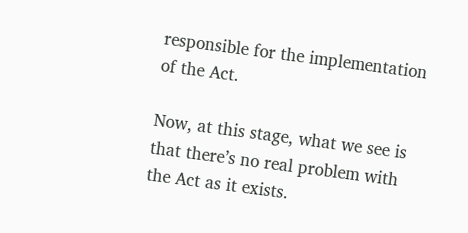responsible for the implementation of the Act.

Now, at this stage, what we see is that there’s no real problem with the Act as it exists.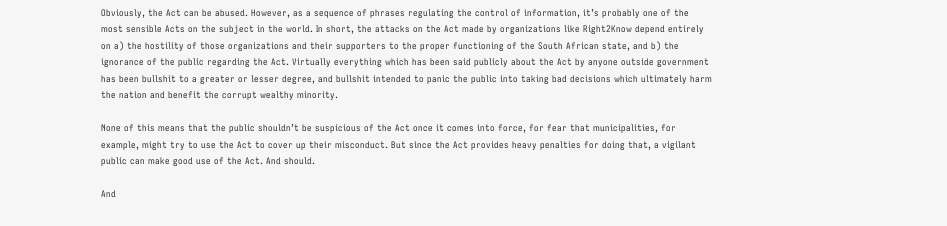Obviously, the Act can be abused. However, as a sequence of phrases regulating the control of information, it’s probably one of the most sensible Acts on the subject in the world. In short, the attacks on the Act made by organizations like Right2Know depend entirely on a) the hostility of those organizations and their supporters to the proper functioning of the South African state, and b) the ignorance of the public regarding the Act. Virtually everything which has been said publicly about the Act by anyone outside government has been bullshit to a greater or lesser degree, and bullshit intended to panic the public into taking bad decisions which ultimately harm the nation and benefit the corrupt wealthy minority.

None of this means that the public shouldn’t be suspicious of the Act once it comes into force, for fear that municipalities, for example, might try to use the Act to cover up their misconduct. But since the Act provides heavy penalties for doing that, a vigilant public can make good use of the Act. And should.

And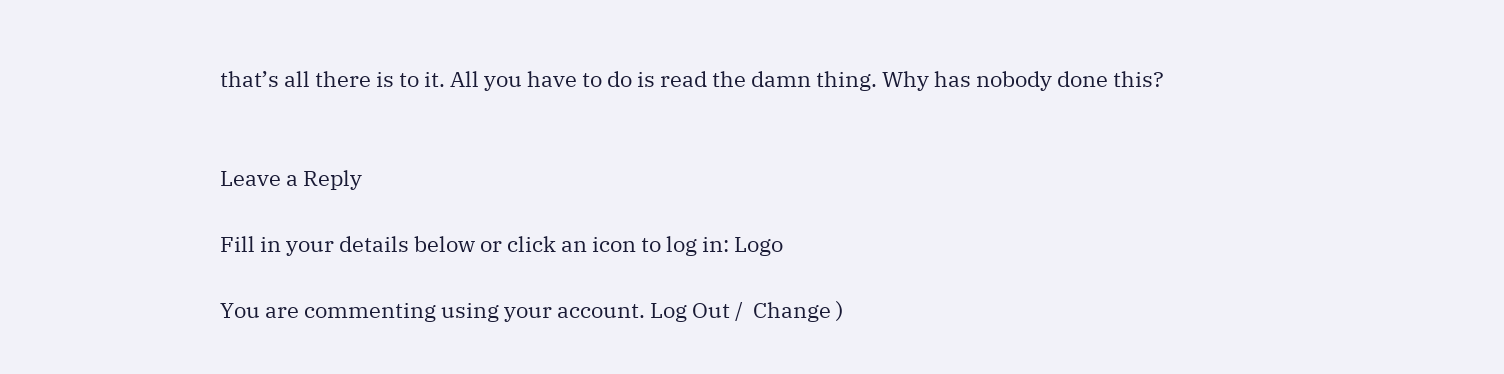that’s all there is to it. All you have to do is read the damn thing. Why has nobody done this?


Leave a Reply

Fill in your details below or click an icon to log in: Logo

You are commenting using your account. Log Out /  Change )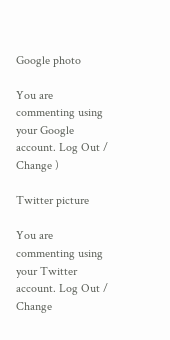Google photo

You are commenting using your Google account. Log Out /  Change )

Twitter picture

You are commenting using your Twitter account. Log Out /  Change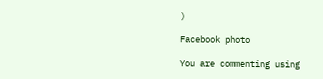)

Facebook photo

You are commenting using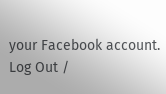your Facebook account. Log Out /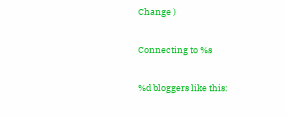Change )

Connecting to %s

%d bloggers like this: